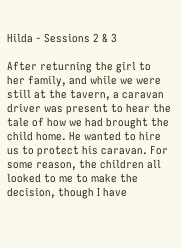Hilda - Sessions 2 & 3

After returning the girl to her family, and while we were still at the tavern, a caravan driver was present to hear the tale of how we had brought the child home. He wanted to hire us to protect his caravan. For some reason, the children all looked to me to make the decision, though I have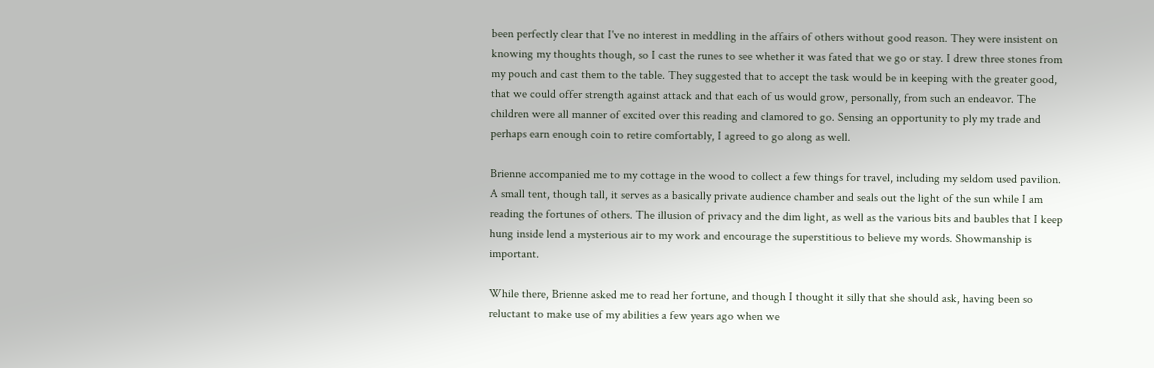been perfectly clear that I've no interest in meddling in the affairs of others without good reason. They were insistent on knowing my thoughts though, so I cast the runes to see whether it was fated that we go or stay. I drew three stones from my pouch and cast them to the table. They suggested that to accept the task would be in keeping with the greater good, that we could offer strength against attack and that each of us would grow, personally, from such an endeavor. The children were all manner of excited over this reading and clamored to go. Sensing an opportunity to ply my trade and perhaps earn enough coin to retire comfortably, I agreed to go along as well.

Brienne accompanied me to my cottage in the wood to collect a few things for travel, including my seldom used pavilion. A small tent, though tall, it serves as a basically private audience chamber and seals out the light of the sun while I am reading the fortunes of others. The illusion of privacy and the dim light, as well as the various bits and baubles that I keep hung inside lend a mysterious air to my work and encourage the superstitious to believe my words. Showmanship is important.

While there, Brienne asked me to read her fortune, and though I thought it silly that she should ask, having been so reluctant to make use of my abilities a few years ago when we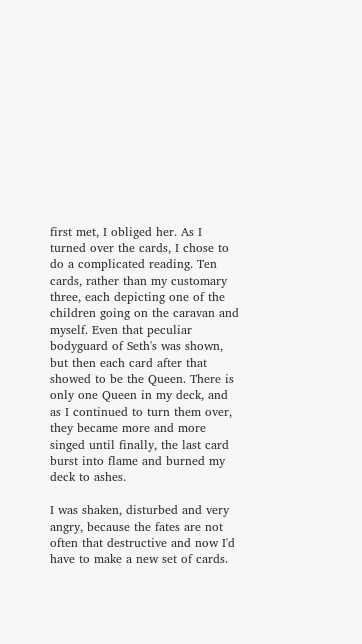first met, I obliged her. As I turned over the cards, I chose to do a complicated reading. Ten cards, rather than my customary three, each depicting one of the children going on the caravan and myself. Even that peculiar bodyguard of Seth's was shown, but then each card after that showed to be the Queen. There is only one Queen in my deck, and as I continued to turn them over, they became more and more singed until finally, the last card burst into flame and burned my deck to ashes.

I was shaken, disturbed and very angry, because the fates are not often that destructive and now I'd have to make a new set of cards.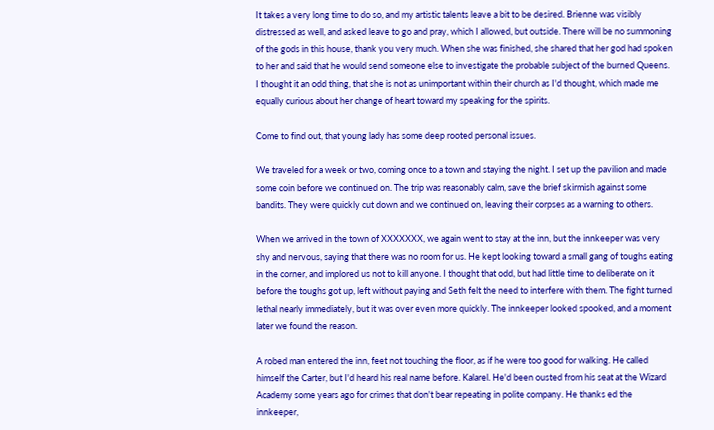It takes a very long time to do so, and my artistic talents leave a bit to be desired. Brienne was visibly distressed as well, and asked leave to go and pray, which I allowed, but outside. There will be no summoning of the gods in this house, thank you very much. When she was finished, she shared that her god had spoken to her and said that he would send someone else to investigate the probable subject of the burned Queens. I thought it an odd thing, that she is not as unimportant within their church as I'd thought, which made me equally curious about her change of heart toward my speaking for the spirits.

Come to find out, that young lady has some deep rooted personal issues.

We traveled for a week or two, coming once to a town and staying the night. I set up the pavilion and made some coin before we continued on. The trip was reasonably calm, save the brief skirmish against some bandits. They were quickly cut down and we continued on, leaving their corpses as a warning to others.

When we arrived in the town of XXXXXXX, we again went to stay at the inn, but the innkeeper was very shy and nervous, saying that there was no room for us. He kept looking toward a small gang of toughs eating in the corner, and implored us not to kill anyone. I thought that odd, but had little time to deliberate on it before the toughs got up, left without paying and Seth felt the need to interfere with them. The fight turned lethal nearly immediately, but it was over even more quickly. The innkeeper looked spooked, and a moment later we found the reason.

A robed man entered the inn, feet not touching the floor, as if he were too good for walking. He called himself the Carter, but I'd heard his real name before. Kalarel. He'd been ousted from his seat at the Wizard Academy some years ago for crimes that don't bear repeating in polite company. He thanks ed the innkeeper,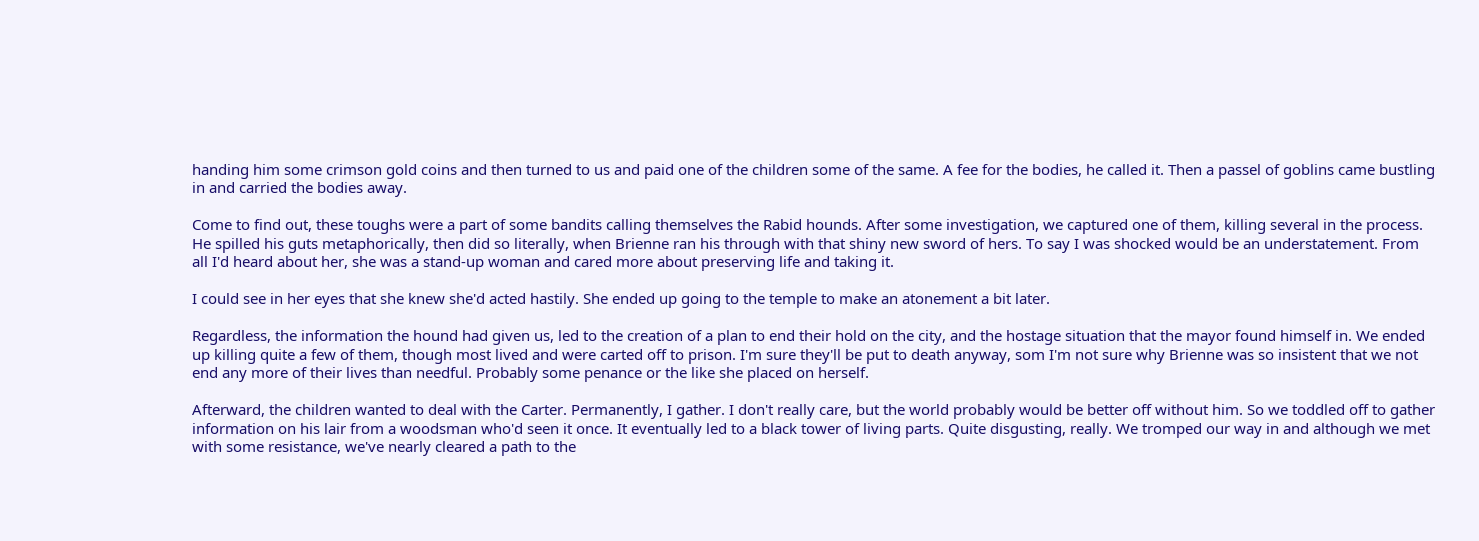handing him some crimson gold coins and then turned to us and paid one of the children some of the same. A fee for the bodies, he called it. Then a passel of goblins came bustling in and carried the bodies away.

Come to find out, these toughs were a part of some bandits calling themselves the Rabid hounds. After some investigation, we captured one of them, killing several in the process. He spilled his guts metaphorically, then did so literally, when Brienne ran his through with that shiny new sword of hers. To say I was shocked would be an understatement. From all I'd heard about her, she was a stand-up woman and cared more about preserving life and taking it.

I could see in her eyes that she knew she'd acted hastily. She ended up going to the temple to make an atonement a bit later.

Regardless, the information the hound had given us, led to the creation of a plan to end their hold on the city, and the hostage situation that the mayor found himself in. We ended up killing quite a few of them, though most lived and were carted off to prison. I'm sure they'll be put to death anyway, som I'm not sure why Brienne was so insistent that we not end any more of their lives than needful. Probably some penance or the like she placed on herself.

Afterward, the children wanted to deal with the Carter. Permanently, I gather. I don't really care, but the world probably would be better off without him. So we toddled off to gather information on his lair from a woodsman who'd seen it once. It eventually led to a black tower of living parts. Quite disgusting, really. We tromped our way in and although we met with some resistance, we've nearly cleared a path to the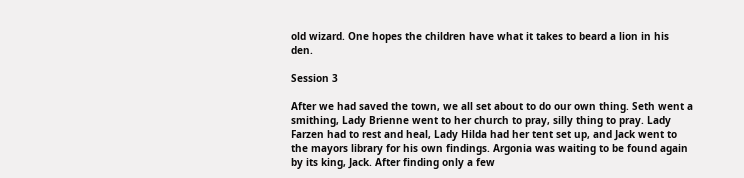old wizard. One hopes the children have what it takes to beard a lion in his den.

Session 3

After we had saved the town, we all set about to do our own thing. Seth went a smithing, Lady Brienne went to her church to pray, silly thing to pray. Lady Farzen had to rest and heal, Lady Hilda had her tent set up, and Jack went to the mayors library for his own findings. Argonia was waiting to be found again by its king, Jack. After finding only a few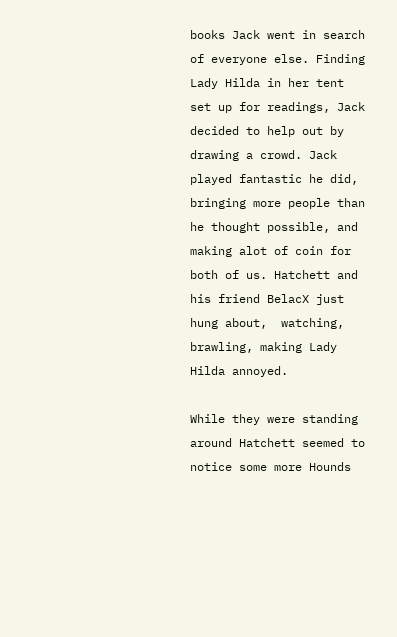books Jack went in search of everyone else. Finding Lady Hilda in her tent set up for readings, Jack decided to help out by drawing a crowd. Jack played fantastic he did, bringing more people than he thought possible, and making alot of coin for both of us. Hatchett and his friend BelacX just hung about,  watching, brawling, making Lady Hilda annoyed.

While they were standing around Hatchett seemed to notice some more Hounds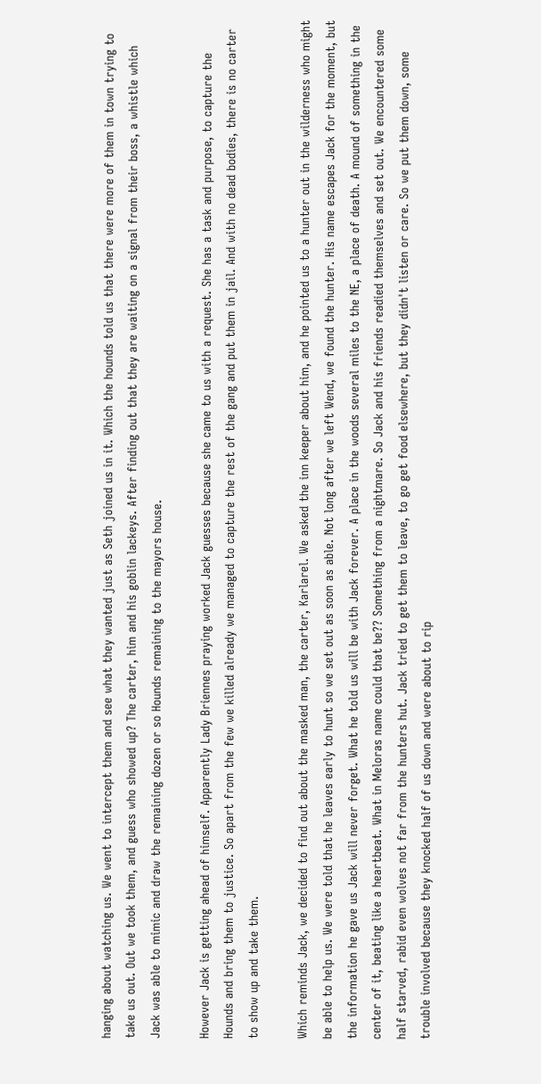hanging about watching us. We went to intercept them and see what they wanted just as Seth joined us in it. Which the hounds told us that there were more of them in town trying to take us out. Out we took them, and guess who showed up? The carter, him and his goblin lackeys. After finding out that they are waiting on a signal from their boss, a whistle which Jack was able to mimic and draw the remaining dozen or so Hounds remaining to the mayors house.

However Jack is getting ahead of himself. Apparently Lady Briennes praying worked Jack guesses because she came to us with a request. She has a task and purpose, to capture the Hounds and bring them to justice. So apart from the few we killed already we managed to capture the rest of the gang and put them in jail. And with no dead bodies, there is no carter to show up and take them.

Which reminds Jack, we decided to find out about the masked man, the carter, Karlarel. We asked the inn keeper about him, and he pointed us to a hunter out in the wilderness who might be able to help us. We were told that he leaves early to hunt so we set out as soon as able. Not long after we left Wend, we found the hunter. His name escapes Jack for the moment, but the information he gave us Jack will never forget. What he told us will be with Jack forever. A place in the woods several miles to the NE, a place of death. A mound of something in the center of it, beating like a heartbeat. What in Meloras name could that be?? Something from a nightmare. So Jack and his friends readied themselves and set out. We encountered some half starved, rabid even wolves not far from the hunters hut. Jack tried to get them to leave, to go get food elsewhere, but they didn't listen or care. So we put them down, some trouble involved because they knocked half of us down and were about to rip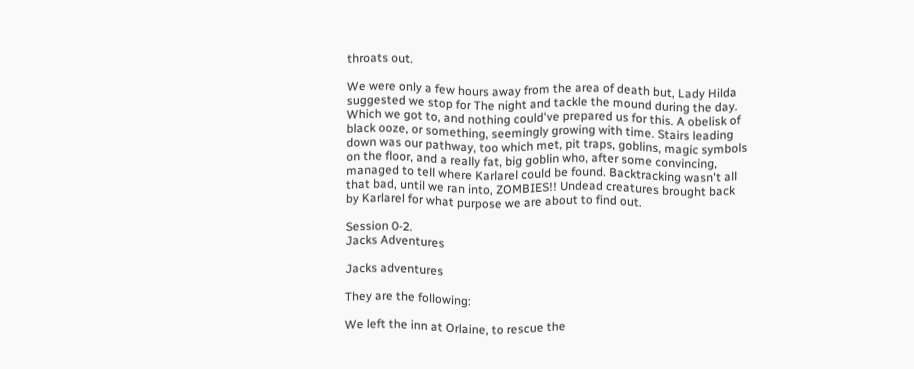throats out.

We were only a few hours away from the area of death but, Lady Hilda suggested we stop for The night and tackle the mound during the day. Which we got to, and nothing could've prepared us for this. A obelisk of black ooze, or something, seemingly growing with time. Stairs leading down was our pathway, too which met, pit traps, goblins, magic symbols on the floor, and a really fat, big goblin who, after some convincing, managed to tell where Karlarel could be found. Backtracking wasn't all that bad, until we ran into, ZOMBIES!! Undead creatures brought back by Karlarel for what purpose we are about to find out.

Session 0-2.
Jacks Adventures

Jacks adventures

They are the following:

We left the inn at Orlaine, to rescue the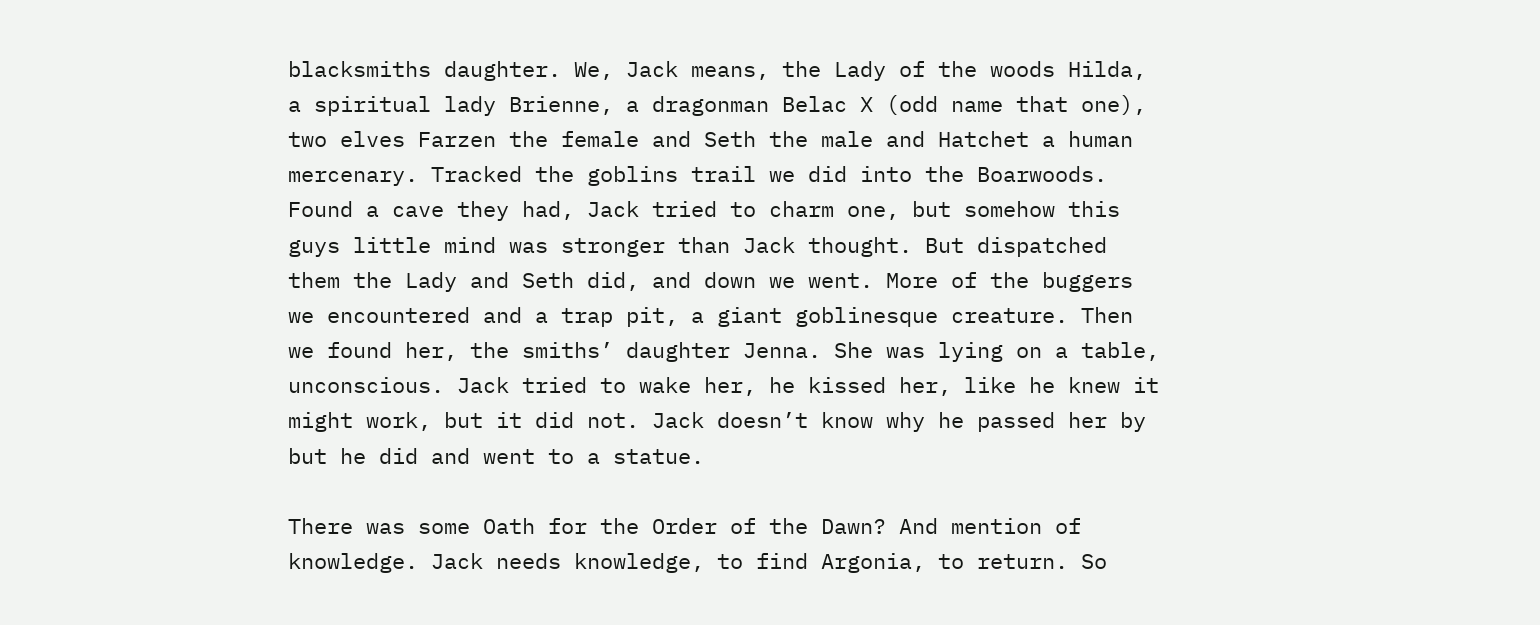blacksmiths daughter. We, Jack means, the Lady of the woods Hilda, a spiritual lady Brienne, a dragonman Belac X (odd name that one), two elves Farzen the female and Seth the male and Hatchet a human mercenary. Tracked the goblins trail we did into the Boarwoods. Found a cave they had, Jack tried to charm one, but somehow this guys little mind was stronger than Jack thought. But dispatched them the Lady and Seth did, and down we went. More of the buggers we encountered and a trap pit, a giant goblinesque creature. Then we found her, the smiths’ daughter Jenna. She was lying on a table, unconscious. Jack tried to wake her, he kissed her, like he knew it might work, but it did not. Jack doesn’t know why he passed her by but he did and went to a statue.

There was some Oath for the Order of the Dawn? And mention of knowledge. Jack needs knowledge, to find Argonia, to return. So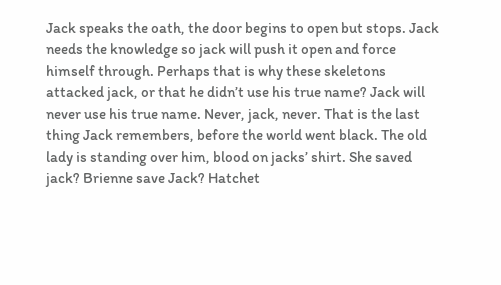Jack speaks the oath, the door begins to open but stops. Jack needs the knowledge so jack will push it open and force himself through. Perhaps that is why these skeletons attacked jack, or that he didn’t use his true name? Jack will never use his true name. Never, jack, never. That is the last thing Jack remembers, before the world went black. The old lady is standing over him, blood on jacks’ shirt. She saved jack? Brienne save Jack? Hatchet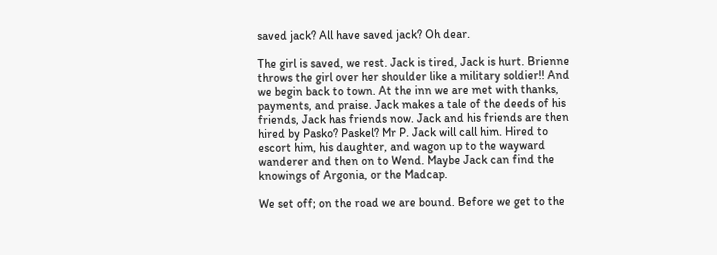saved jack? All have saved jack? Oh dear.

The girl is saved, we rest. Jack is tired, Jack is hurt. Brienne throws the girl over her shoulder like a military soldier!! And we begin back to town. At the inn we are met with thanks, payments, and praise. Jack makes a tale of the deeds of his friends, Jack has friends now. Jack and his friends are then hired by Pasko? Paskel? Mr P. Jack will call him. Hired to escort him, his daughter, and wagon up to the wayward wanderer and then on to Wend. Maybe Jack can find the knowings of Argonia, or the Madcap.

We set off; on the road we are bound. Before we get to the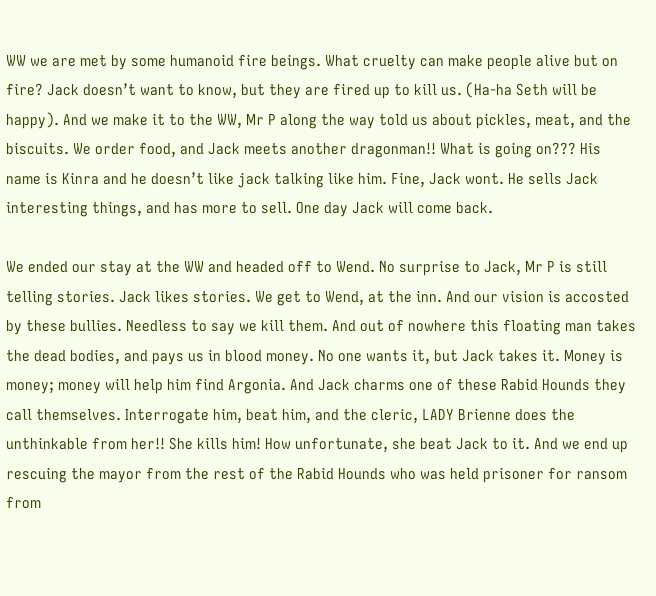WW we are met by some humanoid fire beings. What cruelty can make people alive but on fire? Jack doesn’t want to know, but they are fired up to kill us. (Ha-ha Seth will be happy). And we make it to the WW, Mr P along the way told us about pickles, meat, and the biscuits. We order food, and Jack meets another dragonman!! What is going on??? His name is Kinra and he doesn’t like jack talking like him. Fine, Jack wont. He sells Jack interesting things, and has more to sell. One day Jack will come back.

We ended our stay at the WW and headed off to Wend. No surprise to Jack, Mr P is still telling stories. Jack likes stories. We get to Wend, at the inn. And our vision is accosted by these bullies. Needless to say we kill them. And out of nowhere this floating man takes the dead bodies, and pays us in blood money. No one wants it, but Jack takes it. Money is money; money will help him find Argonia. And Jack charms one of these Rabid Hounds they call themselves. Interrogate him, beat him, and the cleric, LADY Brienne does the unthinkable from her!! She kills him! How unfortunate, she beat Jack to it. And we end up rescuing the mayor from the rest of the Rabid Hounds who was held prisoner for ransom from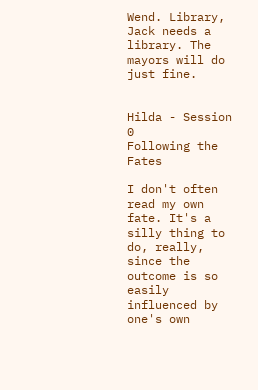Wend. Library, Jack needs a library. The mayors will do just fine.


Hilda - Session 0
Following the Fates

I don't often read my own fate. It's a silly thing to do, really, since the outcome is so easily influenced by one's own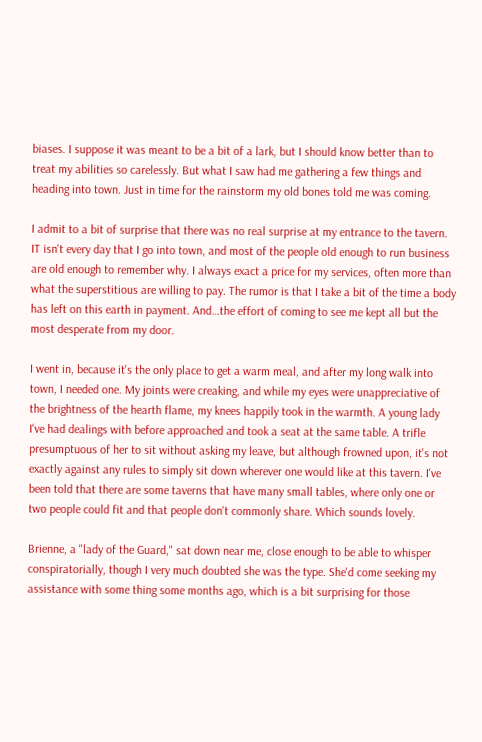biases. I suppose it was meant to be a bit of a lark, but I should know better than to treat my abilities so carelessly. But what I saw had me gathering a few things and heading into town. Just in time for the rainstorm my old bones told me was coming.

I admit to a bit of surprise that there was no real surprise at my entrance to the tavern. IT isn't every day that I go into town, and most of the people old enough to run business are old enough to remember why. I always exact a price for my services, often more than what the superstitious are willing to pay. The rumor is that I take a bit of the time a body has left on this earth in payment. And…the effort of coming to see me kept all but the most desperate from my door.

I went in, because it's the only place to get a warm meal, and after my long walk into town, I needed one. My joints were creaking, and while my eyes were unappreciative of the brightness of the hearth flame, my knees happily took in the warmth. A young lady I've had dealings with before approached and took a seat at the same table. A trifle presumptuous of her to sit without asking my leave, but although frowned upon, it's not exactly against any rules to simply sit down wherever one would like at this tavern. I've been told that there are some taverns that have many small tables, where only one or two people could fit and that people don't commonly share. Which sounds lovely.

Brienne, a "lady of the Guard," sat down near me, close enough to be able to whisper conspiratorially, though I very much doubted she was the type. She'd come seeking my assistance with some thing some months ago, which is a bit surprising for those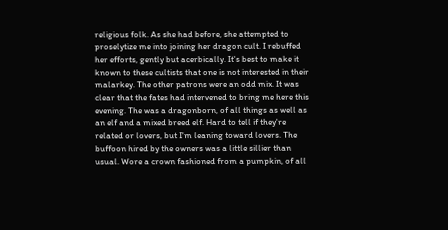religious folk. As she had before, she attempted to proselytize me into joining her dragon cult. I rebuffed her efforts, gently but acerbically. It's best to make it known to these cultists that one is not interested in their malarkey. The other patrons were an odd mix. It was clear that the fates had intervened to bring me here this evening. The was a dragonborn, of all things as well as an elf and a mixed breed elf. Hard to tell if they're related or lovers, but I'm leaning toward lovers. The buffoon hired by the owners was a little sillier than usual. Wore a crown fashioned from a pumpkin, of all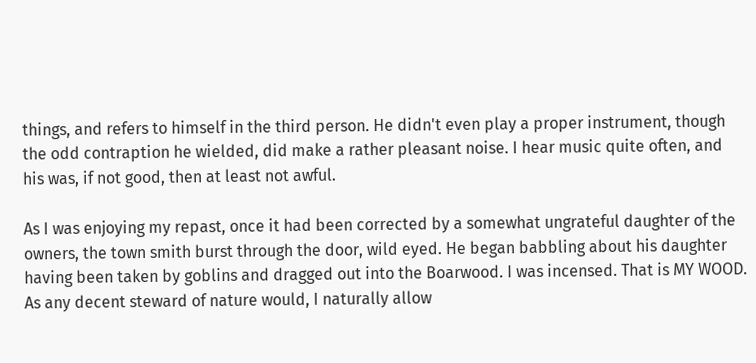things, and refers to himself in the third person. He didn't even play a proper instrument, though the odd contraption he wielded, did make a rather pleasant noise. I hear music quite often, and his was, if not good, then at least not awful.

As I was enjoying my repast, once it had been corrected by a somewhat ungrateful daughter of the owners, the town smith burst through the door, wild eyed. He began babbling about his daughter having been taken by goblins and dragged out into the Boarwood. I was incensed. That is MY WOOD. As any decent steward of nature would, I naturally allow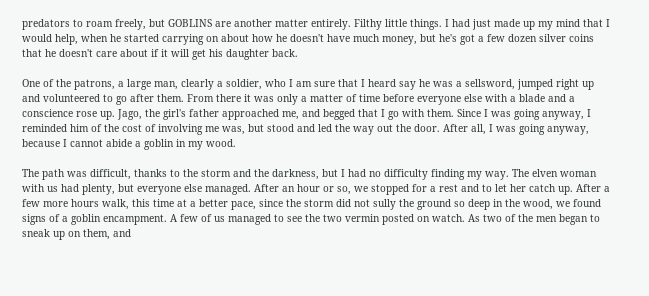predators to roam freely, but GOBLINS are another matter entirely. Filthy little things. I had just made up my mind that I would help, when he started carrying on about how he doesn't have much money, but he's got a few dozen silver coins that he doesn't care about if it will get his daughter back.

One of the patrons, a large man, clearly a soldier, who I am sure that I heard say he was a sellsword, jumped right up and volunteered to go after them. From there it was only a matter of time before everyone else with a blade and a conscience rose up. Jago, the girl's father approached me, and begged that I go with them. Since I was going anyway, I reminded him of the cost of involving me was, but stood and led the way out the door. After all, I was going anyway, because I cannot abide a goblin in my wood.

The path was difficult, thanks to the storm and the darkness, but I had no difficulty finding my way. The elven woman with us had plenty, but everyone else managed. After an hour or so, we stopped for a rest and to let her catch up. After a few more hours walk, this time at a better pace, since the storm did not sully the ground so deep in the wood, we found signs of a goblin encampment. A few of us managed to see the two vermin posted on watch. As two of the men began to sneak up on them, and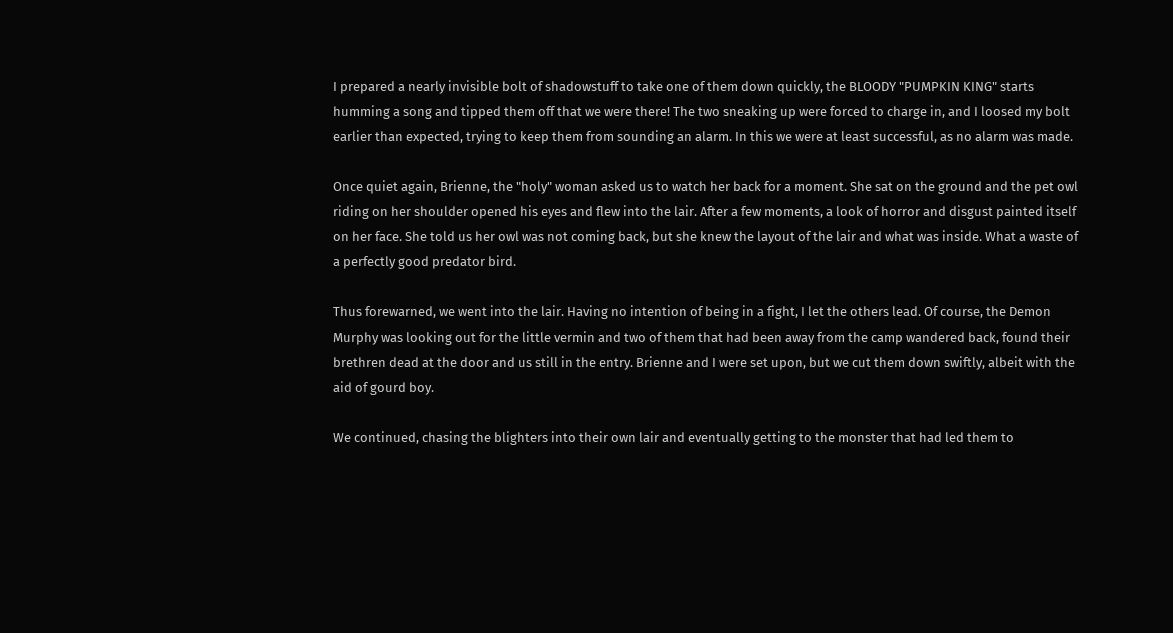I prepared a nearly invisible bolt of shadowstuff to take one of them down quickly, the BLOODY "PUMPKIN KING" starts humming a song and tipped them off that we were there! The two sneaking up were forced to charge in, and I loosed my bolt earlier than expected, trying to keep them from sounding an alarm. In this we were at least successful, as no alarm was made.

Once quiet again, Brienne, the "holy" woman asked us to watch her back for a moment. She sat on the ground and the pet owl riding on her shoulder opened his eyes and flew into the lair. After a few moments, a look of horror and disgust painted itself on her face. She told us her owl was not coming back, but she knew the layout of the lair and what was inside. What a waste of a perfectly good predator bird.

Thus forewarned, we went into the lair. Having no intention of being in a fight, I let the others lead. Of course, the Demon Murphy was looking out for the little vermin and two of them that had been away from the camp wandered back, found their brethren dead at the door and us still in the entry. Brienne and I were set upon, but we cut them down swiftly, albeit with the aid of gourd boy.

We continued, chasing the blighters into their own lair and eventually getting to the monster that had led them to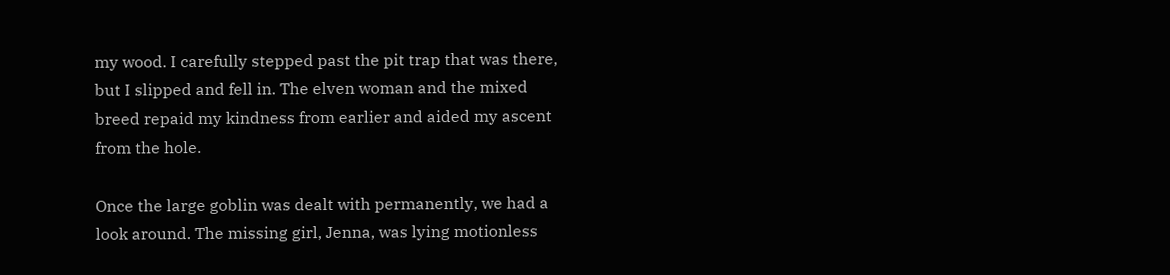my wood. I carefully stepped past the pit trap that was there, but I slipped and fell in. The elven woman and the mixed breed repaid my kindness from earlier and aided my ascent from the hole.

Once the large goblin was dealt with permanently, we had a look around. The missing girl, Jenna, was lying motionless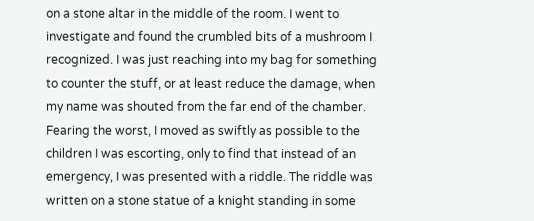on a stone altar in the middle of the room. I went to investigate and found the crumbled bits of a mushroom I recognized. I was just reaching into my bag for something to counter the stuff, or at least reduce the damage, when my name was shouted from the far end of the chamber. Fearing the worst, I moved as swiftly as possible to the children I was escorting, only to find that instead of an emergency, I was presented with a riddle. The riddle was written on a stone statue of a knight standing in some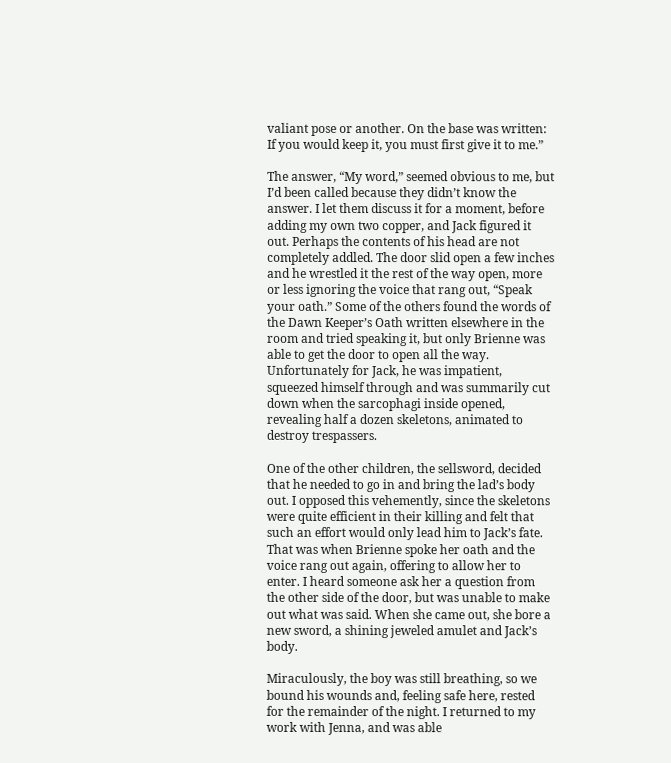valiant pose or another. On the base was written: If you would keep it, you must first give it to me.”

The answer, “My word,” seemed obvious to me, but I’d been called because they didn’t know the answer. I let them discuss it for a moment, before adding my own two copper, and Jack figured it out. Perhaps the contents of his head are not completely addled. The door slid open a few inches and he wrestled it the rest of the way open, more or less ignoring the voice that rang out, “Speak your oath.” Some of the others found the words of the Dawn Keeper’s Oath written elsewhere in the room and tried speaking it, but only Brienne was able to get the door to open all the way. Unfortunately for Jack, he was impatient, squeezed himself through and was summarily cut down when the sarcophagi inside opened, revealing half a dozen skeletons, animated to destroy trespassers.

One of the other children, the sellsword, decided that he needed to go in and bring the lad’s body out. I opposed this vehemently, since the skeletons were quite efficient in their killing and felt that such an effort would only lead him to Jack’s fate. That was when Brienne spoke her oath and the voice rang out again, offering to allow her to enter. I heard someone ask her a question from the other side of the door, but was unable to make out what was said. When she came out, she bore a new sword, a shining jeweled amulet and Jack’s body.

Miraculously, the boy was still breathing, so we bound his wounds and, feeling safe here, rested for the remainder of the night. I returned to my work with Jenna, and was able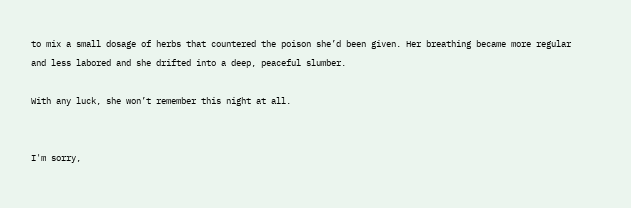to mix a small dosage of herbs that countered the poison she’d been given. Her breathing became more regular and less labored and she drifted into a deep, peaceful slumber.

With any luck, she won’t remember this night at all.


I'm sorry,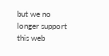but we no longer support this web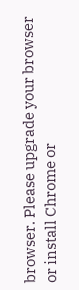browser. Please upgrade your browser or install Chrome or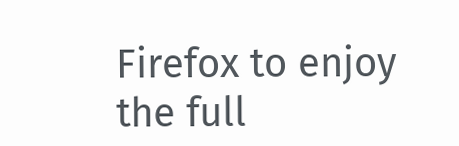Firefox to enjoy the full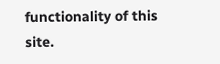functionality of this site.